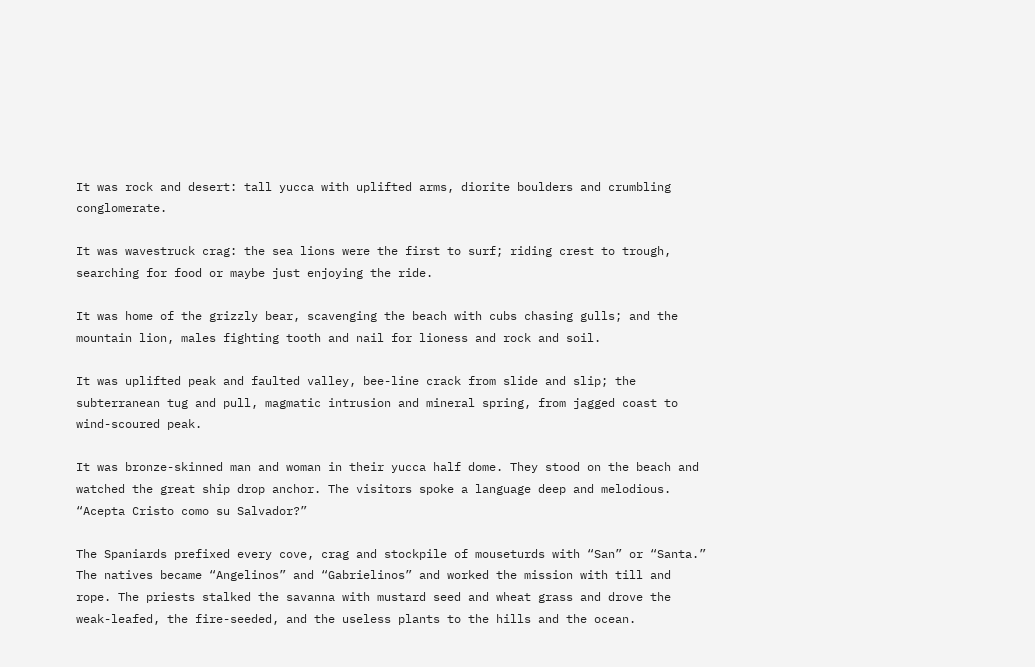It was rock and desert: tall yucca with uplifted arms, diorite boulders and crumbling conglomerate.

It was wavestruck crag: the sea lions were the first to surf; riding crest to trough, searching for food or maybe just enjoying the ride.

It was home of the grizzly bear, scavenging the beach with cubs chasing gulls; and the mountain lion, males fighting tooth and nail for lioness and rock and soil.

It was uplifted peak and faulted valley, bee-line crack from slide and slip; the subterranean tug and pull, magmatic intrusion and mineral spring, from jagged coast to wind-scoured peak.

It was bronze-skinned man and woman in their yucca half dome. They stood on the beach and watched the great ship drop anchor. The visitors spoke a language deep and melodious. “Acepta Cristo como su Salvador?”

The Spaniards prefixed every cove, crag and stockpile of mouseturds with “San” or “Santa.” The natives became “Angelinos” and “Gabrielinos” and worked the mission with till and rope. The priests stalked the savanna with mustard seed and wheat grass and drove the weak-leafed, the fire-seeded, and the useless plants to the hills and the ocean.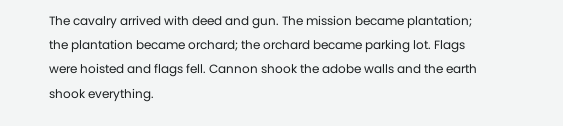The cavalry arrived with deed and gun. The mission became plantation; the plantation became orchard; the orchard became parking lot. Flags were hoisted and flags fell. Cannon shook the adobe walls and the earth shook everything.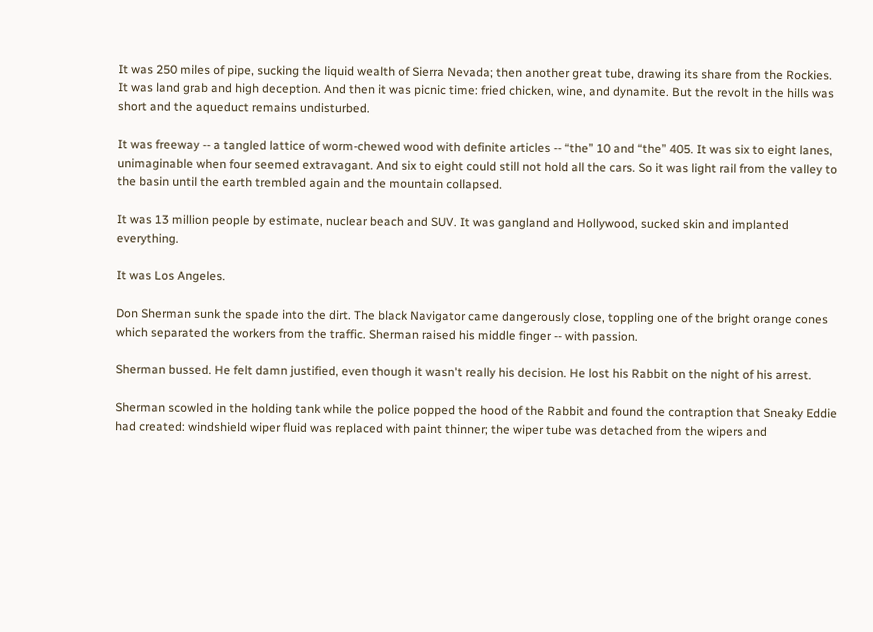It was 250 miles of pipe, sucking the liquid wealth of Sierra Nevada; then another great tube, drawing its share from the Rockies. It was land grab and high deception. And then it was picnic time: fried chicken, wine, and dynamite. But the revolt in the hills was short and the aqueduct remains undisturbed.

It was freeway -- a tangled lattice of worm-chewed wood with definite articles -- “the” 10 and “the” 405. It was six to eight lanes, unimaginable when four seemed extravagant. And six to eight could still not hold all the cars. So it was light rail from the valley to the basin until the earth trembled again and the mountain collapsed.

It was 13 million people by estimate, nuclear beach and SUV. It was gangland and Hollywood, sucked skin and implanted everything.

It was Los Angeles.

Don Sherman sunk the spade into the dirt. The black Navigator came dangerously close, toppling one of the bright orange cones which separated the workers from the traffic. Sherman raised his middle finger -- with passion.

Sherman bussed. He felt damn justified, even though it wasn't really his decision. He lost his Rabbit on the night of his arrest.

Sherman scowled in the holding tank while the police popped the hood of the Rabbit and found the contraption that Sneaky Eddie had created: windshield wiper fluid was replaced with paint thinner; the wiper tube was detached from the wipers and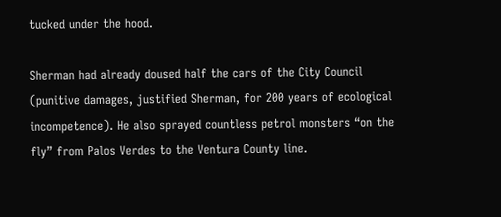tucked under the hood.

Sherman had already doused half the cars of the City Council (punitive damages, justified Sherman, for 200 years of ecological incompetence). He also sprayed countless petrol monsters “on the fly” from Palos Verdes to the Ventura County line.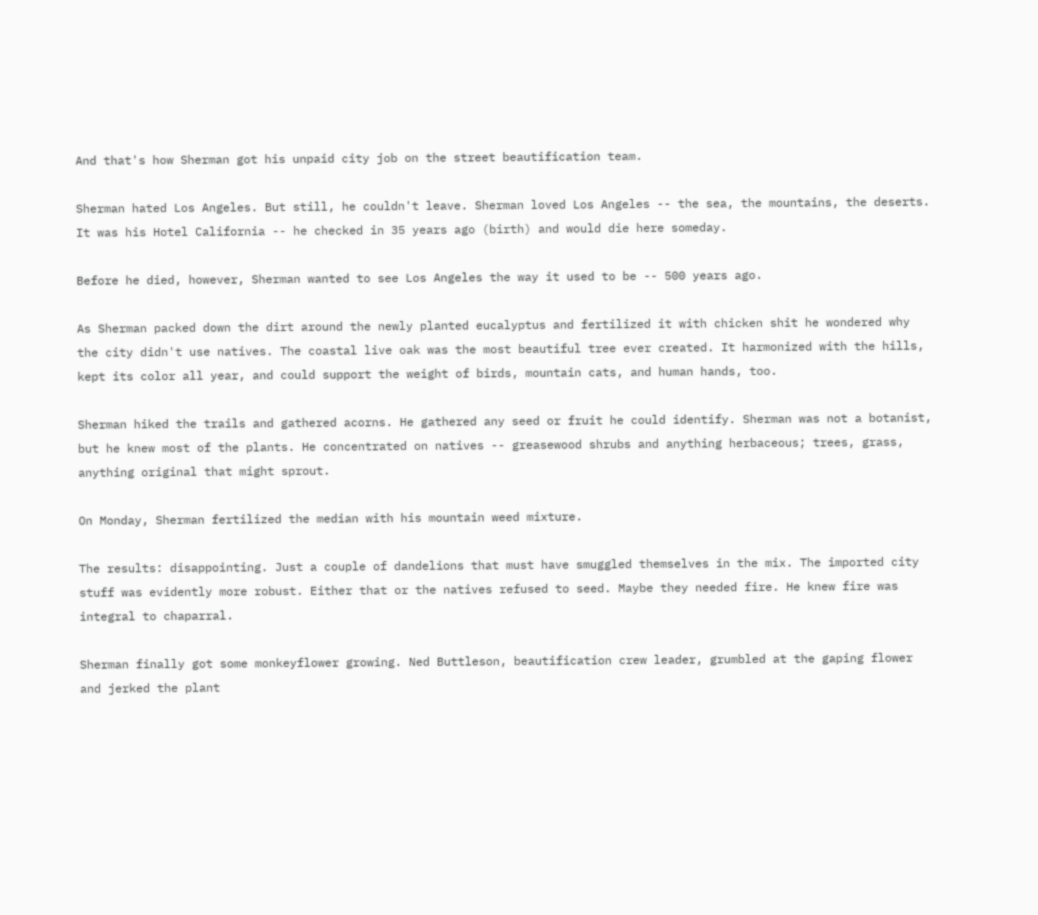And that's how Sherman got his unpaid city job on the street beautification team.

Sherman hated Los Angeles. But still, he couldn't leave. Sherman loved Los Angeles -- the sea, the mountains, the deserts. It was his Hotel California -- he checked in 35 years ago (birth) and would die here someday.

Before he died, however, Sherman wanted to see Los Angeles the way it used to be -- 500 years ago.

As Sherman packed down the dirt around the newly planted eucalyptus and fertilized it with chicken shit he wondered why the city didn't use natives. The coastal live oak was the most beautiful tree ever created. It harmonized with the hills, kept its color all year, and could support the weight of birds, mountain cats, and human hands, too.

Sherman hiked the trails and gathered acorns. He gathered any seed or fruit he could identify. Sherman was not a botanist, but he knew most of the plants. He concentrated on natives -- greasewood shrubs and anything herbaceous; trees, grass, anything original that might sprout.

On Monday, Sherman fertilized the median with his mountain weed mixture.

The results: disappointing. Just a couple of dandelions that must have smuggled themselves in the mix. The imported city stuff was evidently more robust. Either that or the natives refused to seed. Maybe they needed fire. He knew fire was integral to chaparral.

Sherman finally got some monkeyflower growing. Ned Buttleson, beautification crew leader, grumbled at the gaping flower and jerked the plant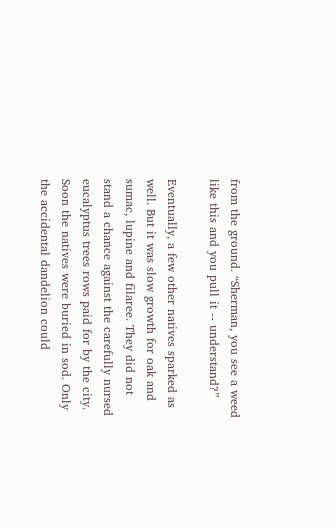from the ground. “Sherman, you see a weed like this and you pull it -- understand?”

Eventually, a few other natives sparked as well. But it was slow growth for oak and sumac, lupine and filaree. They did not stand a chance against the carefully nursed eucalyptus trees rows paid for by the city. Soon the natives were buried in sod. Only the accidental dandelion could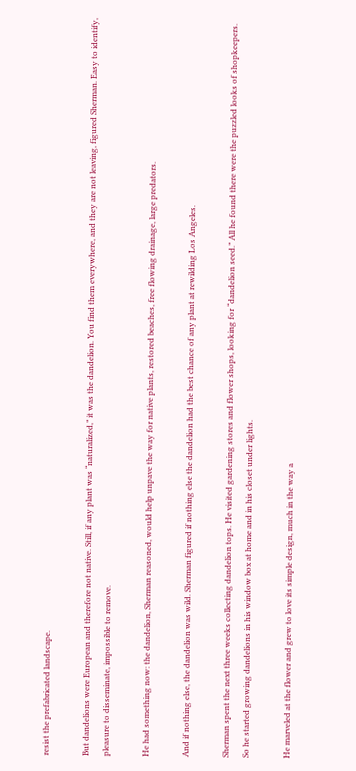resist the prefabricated landscape.

But dandelions were European and therefore not native. Still, if any plant was “naturalized,” it was the dandelion. You find them everywhere, and they are not leaving, figured Sherman. Easy to identify, pleasure to disseminate, impossible to remove.

He had something now: the dandelion, Sherman reasoned, would help unpave the way for native plants, restored beaches, free flowing drainage, large predators.

And if nothing else, the dandelion was wild. Sherman figured if nothing else the dandelion had the best chance of any plant at rewilding Los Angeles.

Sherman spent the next three weeks collecting dandelion tops. He visited gardening stores and flower shops, looking for “dandelion seed.” All he found there were the puzzled looks of shopkeepers. So he started growing dandelions in his window box at home and in his closet under lights.

He marveled at the flower and grew to love its simple design, much in the way a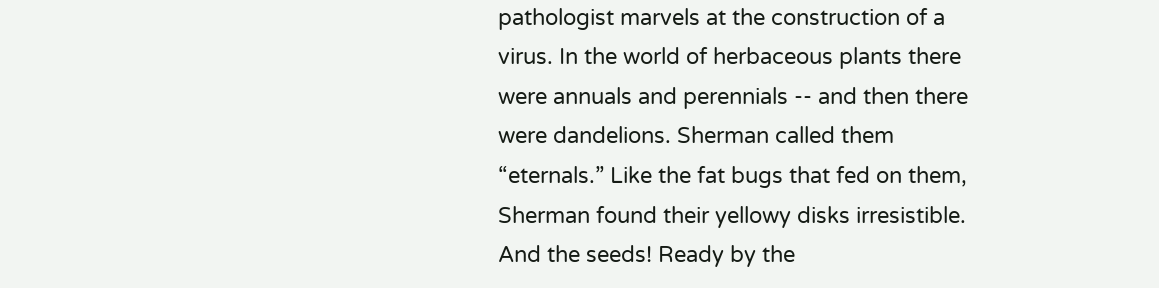pathologist marvels at the construction of a virus. In the world of herbaceous plants there were annuals and perennials -- and then there were dandelions. Sherman called them “eternals.” Like the fat bugs that fed on them, Sherman found their yellowy disks irresistible. And the seeds! Ready by the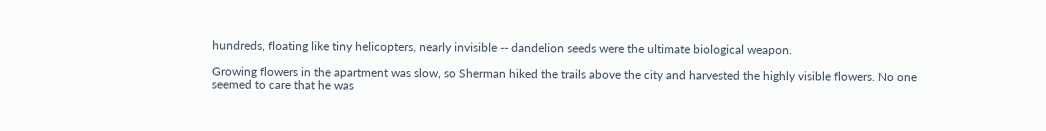hundreds, floating like tiny helicopters, nearly invisible -- dandelion seeds were the ultimate biological weapon.

Growing flowers in the apartment was slow, so Sherman hiked the trails above the city and harvested the highly visible flowers. No one seemed to care that he was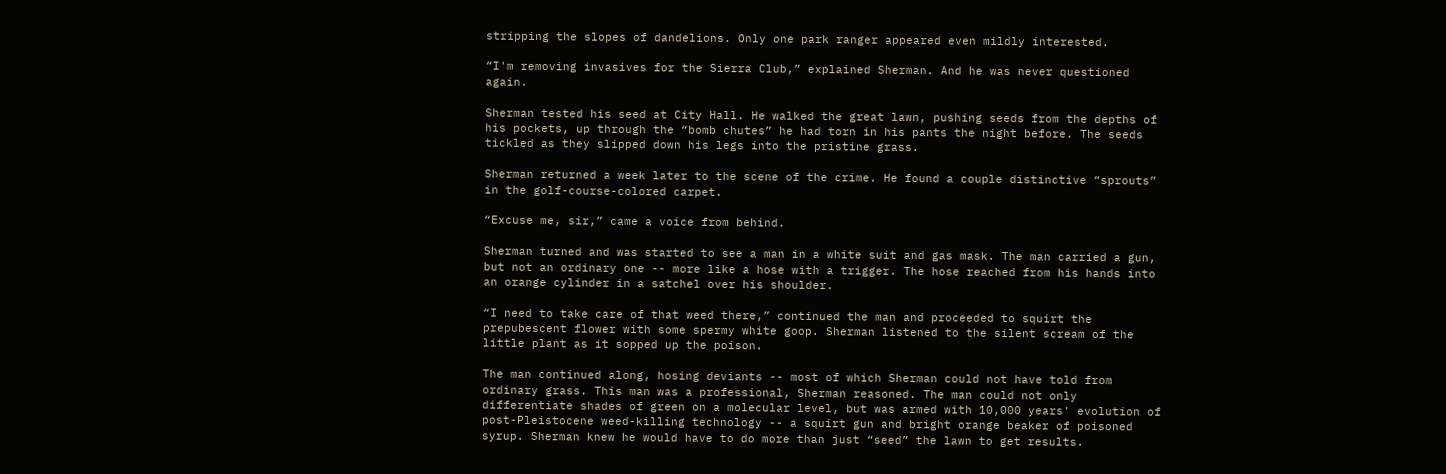stripping the slopes of dandelions. Only one park ranger appeared even mildly interested.

“I'm removing invasives for the Sierra Club,” explained Sherman. And he was never questioned again.

Sherman tested his seed at City Hall. He walked the great lawn, pushing seeds from the depths of his pockets, up through the “bomb chutes” he had torn in his pants the night before. The seeds tickled as they slipped down his legs into the pristine grass.

Sherman returned a week later to the scene of the crime. He found a couple distinctive “sprouts” in the golf-course-colored carpet.

“Excuse me, sir,” came a voice from behind.

Sherman turned and was started to see a man in a white suit and gas mask. The man carried a gun, but not an ordinary one -- more like a hose with a trigger. The hose reached from his hands into an orange cylinder in a satchel over his shoulder.

“I need to take care of that weed there,” continued the man and proceeded to squirt the prepubescent flower with some spermy white goop. Sherman listened to the silent scream of the little plant as it sopped up the poison.

The man continued along, hosing deviants -- most of which Sherman could not have told from ordinary grass. This man was a professional, Sherman reasoned. The man could not only differentiate shades of green on a molecular level, but was armed with 10,000 years' evolution of post-Pleistocene weed-killing technology -- a squirt gun and bright orange beaker of poisoned syrup. Sherman knew he would have to do more than just “seed” the lawn to get results.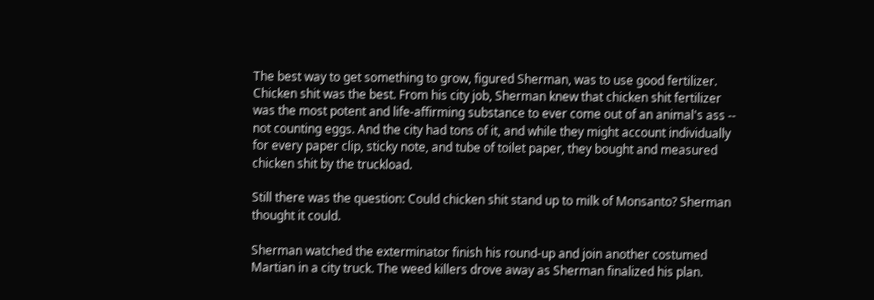The best way to get something to grow, figured Sherman, was to use good fertilizer. Chicken shit was the best. From his city job, Sherman knew that chicken shit fertilizer was the most potent and life-affirming substance to ever come out of an animal's ass -- not counting eggs. And the city had tons of it, and while they might account individually for every paper clip, sticky note, and tube of toilet paper, they bought and measured chicken shit by the truckload.

Still there was the question: Could chicken shit stand up to milk of Monsanto? Sherman thought it could.

Sherman watched the exterminator finish his round-up and join another costumed Martian in a city truck. The weed killers drove away as Sherman finalized his plan.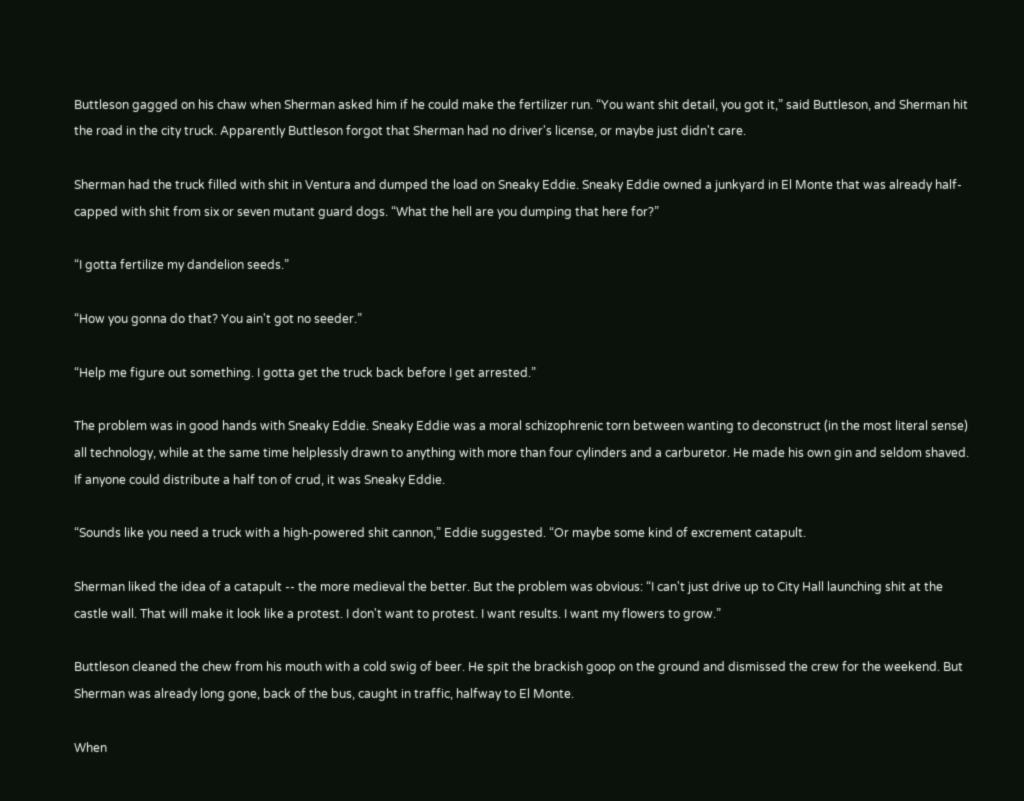Buttleson gagged on his chaw when Sherman asked him if he could make the fertilizer run. “You want shit detail, you got it,” said Buttleson, and Sherman hit the road in the city truck. Apparently Buttleson forgot that Sherman had no driver's license, or maybe just didn't care.

Sherman had the truck filled with shit in Ventura and dumped the load on Sneaky Eddie. Sneaky Eddie owned a junkyard in El Monte that was already half-capped with shit from six or seven mutant guard dogs. “What the hell are you dumping that here for?”

“I gotta fertilize my dandelion seeds.”

“How you gonna do that? You ain't got no seeder.”

“Help me figure out something. I gotta get the truck back before I get arrested.”

The problem was in good hands with Sneaky Eddie. Sneaky Eddie was a moral schizophrenic torn between wanting to deconstruct (in the most literal sense) all technology, while at the same time helplessly drawn to anything with more than four cylinders and a carburetor. He made his own gin and seldom shaved. If anyone could distribute a half ton of crud, it was Sneaky Eddie.

“Sounds like you need a truck with a high-powered shit cannon,” Eddie suggested. “Or maybe some kind of excrement catapult.

Sherman liked the idea of a catapult -- the more medieval the better. But the problem was obvious: “I can't just drive up to City Hall launching shit at the castle wall. That will make it look like a protest. I don't want to protest. I want results. I want my flowers to grow.”

Buttleson cleaned the chew from his mouth with a cold swig of beer. He spit the brackish goop on the ground and dismissed the crew for the weekend. But Sherman was already long gone, back of the bus, caught in traffic, halfway to El Monte.

When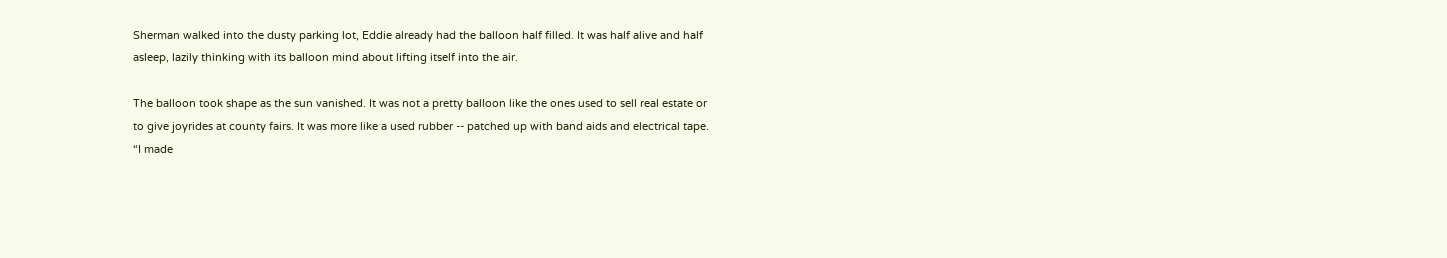Sherman walked into the dusty parking lot, Eddie already had the balloon half filled. It was half alive and half asleep, lazily thinking with its balloon mind about lifting itself into the air.

The balloon took shape as the sun vanished. It was not a pretty balloon like the ones used to sell real estate or to give joyrides at county fairs. It was more like a used rubber -- patched up with band aids and electrical tape. “I made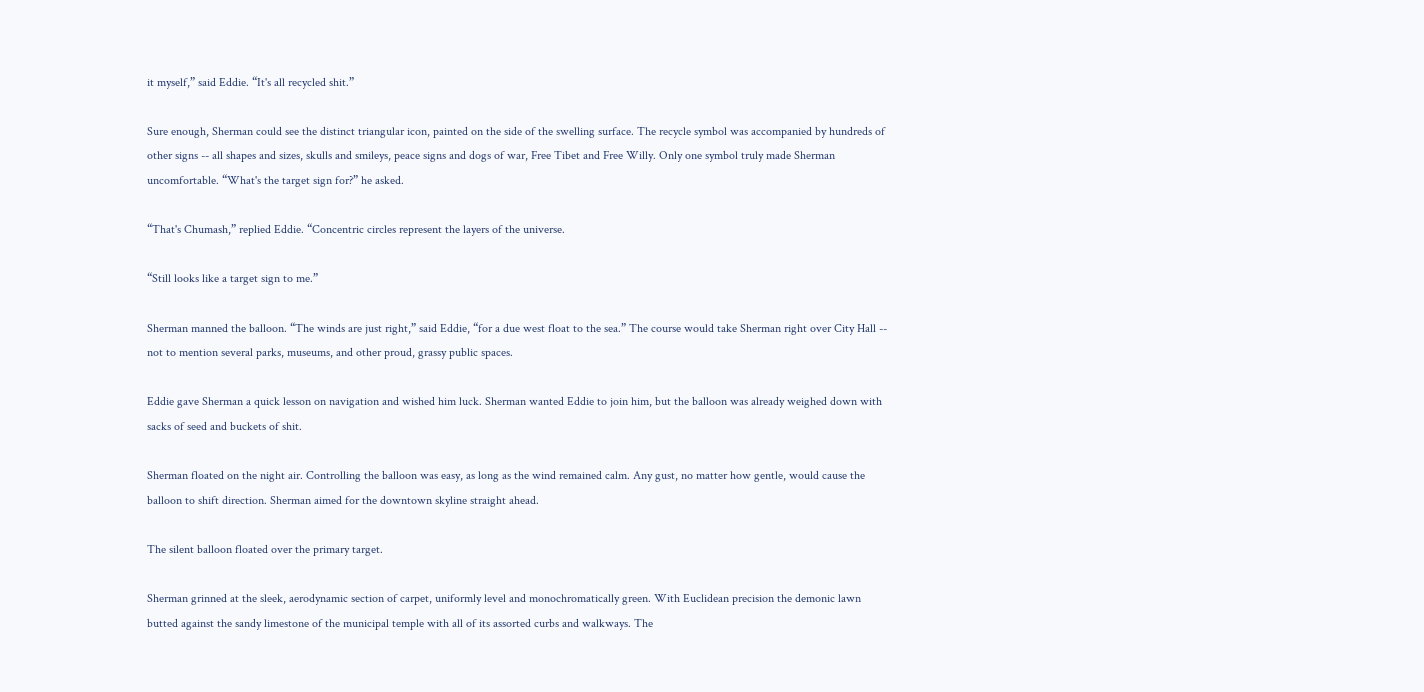it myself,” said Eddie. “It's all recycled shit.”

Sure enough, Sherman could see the distinct triangular icon, painted on the side of the swelling surface. The recycle symbol was accompanied by hundreds of other signs -- all shapes and sizes, skulls and smileys, peace signs and dogs of war, Free Tibet and Free Willy. Only one symbol truly made Sherman uncomfortable. “What's the target sign for?” he asked.

“That's Chumash,” replied Eddie. “Concentric circles represent the layers of the universe.

“Still looks like a target sign to me.”

Sherman manned the balloon. “The winds are just right,” said Eddie, “for a due west float to the sea.” The course would take Sherman right over City Hall -- not to mention several parks, museums, and other proud, grassy public spaces.

Eddie gave Sherman a quick lesson on navigation and wished him luck. Sherman wanted Eddie to join him, but the balloon was already weighed down with sacks of seed and buckets of shit.

Sherman floated on the night air. Controlling the balloon was easy, as long as the wind remained calm. Any gust, no matter how gentle, would cause the balloon to shift direction. Sherman aimed for the downtown skyline straight ahead.

The silent balloon floated over the primary target.

Sherman grinned at the sleek, aerodynamic section of carpet, uniformly level and monochromatically green. With Euclidean precision the demonic lawn butted against the sandy limestone of the municipal temple with all of its assorted curbs and walkways. The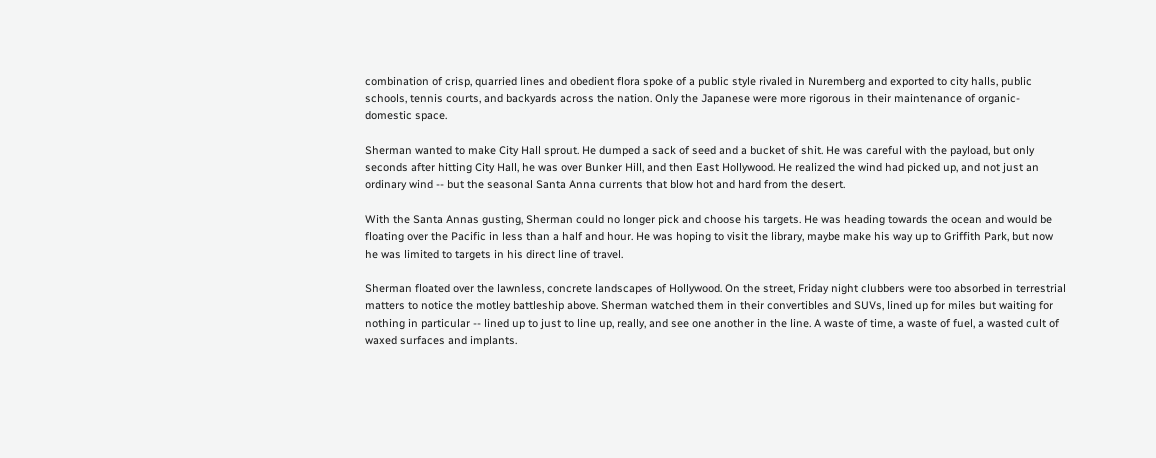combination of crisp, quarried lines and obedient flora spoke of a public style rivaled in Nuremberg and exported to city halls, public schools, tennis courts, and backyards across the nation. Only the Japanese were more rigorous in their maintenance of organic-domestic space.

Sherman wanted to make City Hall sprout. He dumped a sack of seed and a bucket of shit. He was careful with the payload, but only seconds after hitting City Hall, he was over Bunker Hill, and then East Hollywood. He realized the wind had picked up, and not just an ordinary wind -- but the seasonal Santa Anna currents that blow hot and hard from the desert.

With the Santa Annas gusting, Sherman could no longer pick and choose his targets. He was heading towards the ocean and would be floating over the Pacific in less than a half and hour. He was hoping to visit the library, maybe make his way up to Griffith Park, but now he was limited to targets in his direct line of travel.

Sherman floated over the lawnless, concrete landscapes of Hollywood. On the street, Friday night clubbers were too absorbed in terrestrial matters to notice the motley battleship above. Sherman watched them in their convertibles and SUVs, lined up for miles but waiting for nothing in particular -- lined up to just to line up, really, and see one another in the line. A waste of time, a waste of fuel, a wasted cult of waxed surfaces and implants.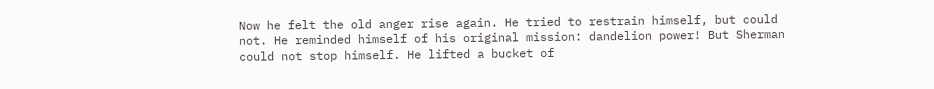Now he felt the old anger rise again. He tried to restrain himself, but could not. He reminded himself of his original mission: dandelion power! But Sherman could not stop himself. He lifted a bucket of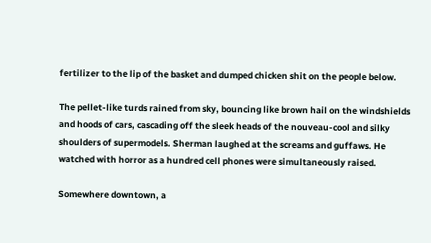fertilizer to the lip of the basket and dumped chicken shit on the people below.

The pellet-like turds rained from sky, bouncing like brown hail on the windshields and hoods of cars, cascading off the sleek heads of the nouveau-cool and silky shoulders of supermodels. Sherman laughed at the screams and guffaws. He watched with horror as a hundred cell phones were simultaneously raised.

Somewhere downtown, a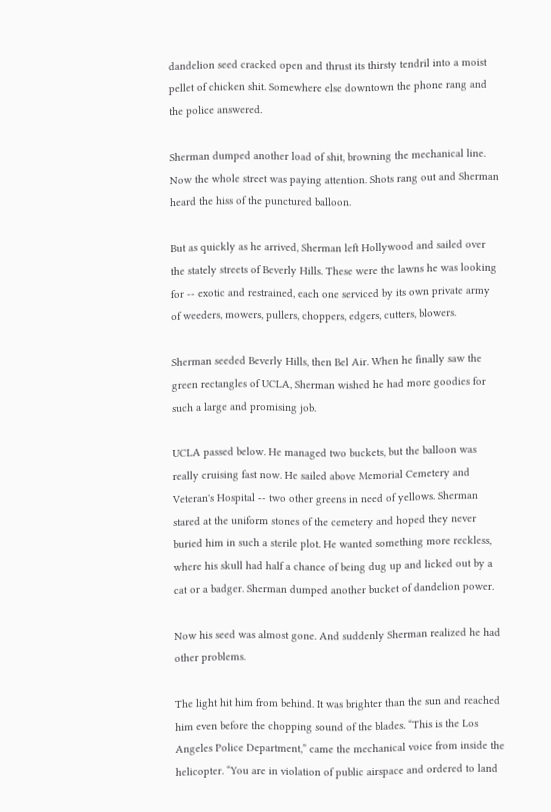dandelion seed cracked open and thrust its thirsty tendril into a moist pellet of chicken shit. Somewhere else downtown the phone rang and the police answered.

Sherman dumped another load of shit, browning the mechanical line. Now the whole street was paying attention. Shots rang out and Sherman heard the hiss of the punctured balloon.

But as quickly as he arrived, Sherman left Hollywood and sailed over the stately streets of Beverly Hills. These were the lawns he was looking for -- exotic and restrained, each one serviced by its own private army of weeders, mowers, pullers, choppers, edgers, cutters, blowers.

Sherman seeded Beverly Hills, then Bel Air. When he finally saw the green rectangles of UCLA, Sherman wished he had more goodies for such a large and promising job.

UCLA passed below. He managed two buckets, but the balloon was really cruising fast now. He sailed above Memorial Cemetery and Veteran's Hospital -- two other greens in need of yellows. Sherman stared at the uniform stones of the cemetery and hoped they never buried him in such a sterile plot. He wanted something more reckless, where his skull had half a chance of being dug up and licked out by a cat or a badger. Sherman dumped another bucket of dandelion power.

Now his seed was almost gone. And suddenly Sherman realized he had other problems.

The light hit him from behind. It was brighter than the sun and reached him even before the chopping sound of the blades. “This is the Los Angeles Police Department,” came the mechanical voice from inside the helicopter. “You are in violation of public airspace and ordered to land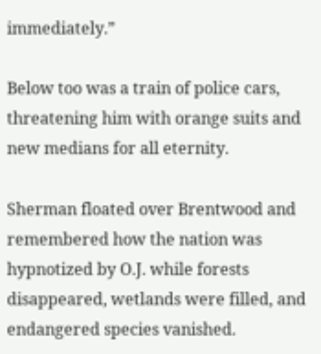immediately.”

Below too was a train of police cars, threatening him with orange suits and new medians for all eternity.

Sherman floated over Brentwood and remembered how the nation was hypnotized by O.J. while forests disappeared, wetlands were filled, and endangered species vanished.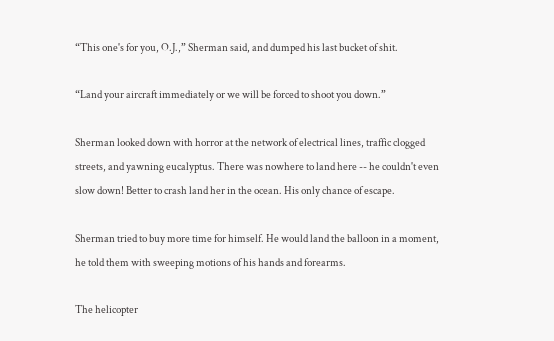“This one's for you, O.J.,” Sherman said, and dumped his last bucket of shit.

“Land your aircraft immediately or we will be forced to shoot you down.”

Sherman looked down with horror at the network of electrical lines, traffic clogged streets, and yawning eucalyptus. There was nowhere to land here -- he couldn't even slow down! Better to crash land her in the ocean. His only chance of escape.

Sherman tried to buy more time for himself. He would land the balloon in a moment, he told them with sweeping motions of his hands and forearms.

The helicopter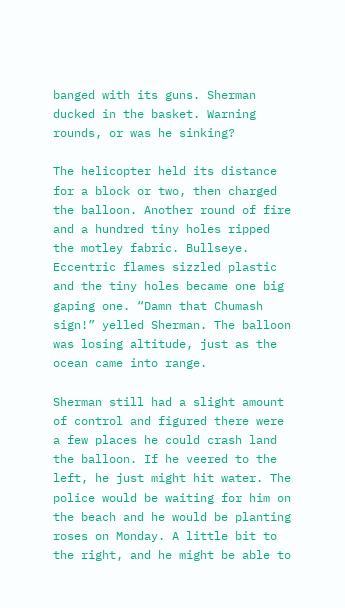banged with its guns. Sherman ducked in the basket. Warning rounds, or was he sinking?

The helicopter held its distance for a block or two, then charged the balloon. Another round of fire and a hundred tiny holes ripped the motley fabric. Bullseye. Eccentric flames sizzled plastic and the tiny holes became one big gaping one. “Damn that Chumash sign!” yelled Sherman. The balloon was losing altitude, just as the ocean came into range.

Sherman still had a slight amount of control and figured there were a few places he could crash land the balloon. If he veered to the left, he just might hit water. The police would be waiting for him on the beach and he would be planting roses on Monday. A little bit to the right, and he might be able to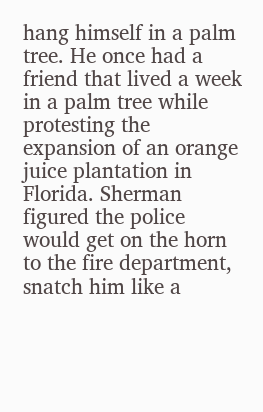hang himself in a palm tree. He once had a friend that lived a week in a palm tree while protesting the expansion of an orange juice plantation in Florida. Sherman figured the police would get on the horn to the fire department, snatch him like a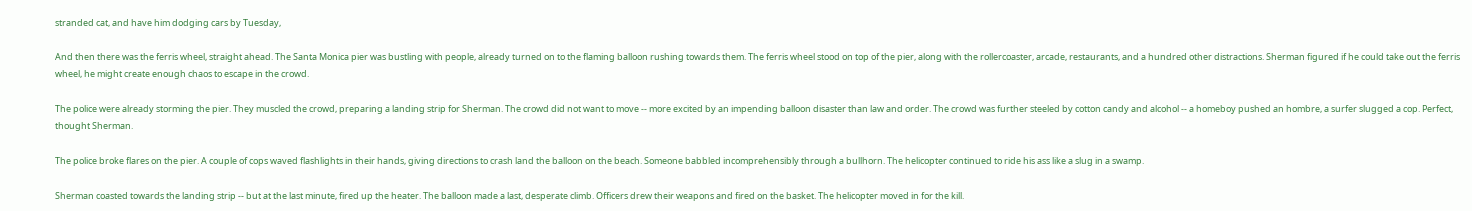stranded cat, and have him dodging cars by Tuesday,

And then there was the ferris wheel, straight ahead. The Santa Monica pier was bustling with people, already turned on to the flaming balloon rushing towards them. The ferris wheel stood on top of the pier, along with the rollercoaster, arcade, restaurants, and a hundred other distractions. Sherman figured if he could take out the ferris wheel, he might create enough chaos to escape in the crowd.

The police were already storming the pier. They muscled the crowd, preparing a landing strip for Sherman. The crowd did not want to move -- more excited by an impending balloon disaster than law and order. The crowd was further steeled by cotton candy and alcohol -- a homeboy pushed an hombre, a surfer slugged a cop. Perfect, thought Sherman.

The police broke flares on the pier. A couple of cops waved flashlights in their hands, giving directions to crash land the balloon on the beach. Someone babbled incomprehensibly through a bullhorn. The helicopter continued to ride his ass like a slug in a swamp.

Sherman coasted towards the landing strip -- but at the last minute, fired up the heater. The balloon made a last, desperate climb. Officers drew their weapons and fired on the basket. The helicopter moved in for the kill.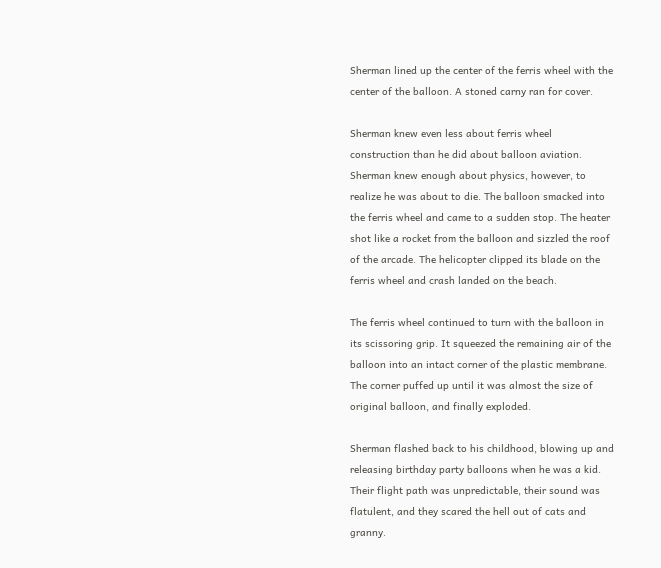Sherman lined up the center of the ferris wheel with the center of the balloon. A stoned carny ran for cover.

Sherman knew even less about ferris wheel construction than he did about balloon aviation. Sherman knew enough about physics, however, to realize he was about to die. The balloon smacked into the ferris wheel and came to a sudden stop. The heater shot like a rocket from the balloon and sizzled the roof of the arcade. The helicopter clipped its blade on the ferris wheel and crash landed on the beach.

The ferris wheel continued to turn with the balloon in its scissoring grip. It squeezed the remaining air of the balloon into an intact corner of the plastic membrane. The corner puffed up until it was almost the size of original balloon, and finally exploded.

Sherman flashed back to his childhood, blowing up and releasing birthday party balloons when he was a kid. Their flight path was unpredictable, their sound was flatulent, and they scared the hell out of cats and granny.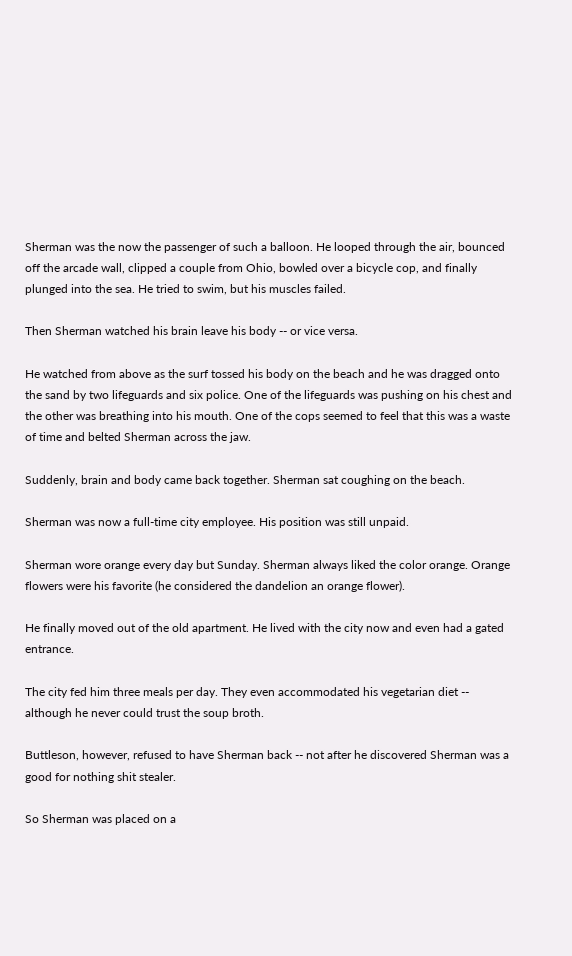Sherman was the now the passenger of such a balloon. He looped through the air, bounced off the arcade wall, clipped a couple from Ohio, bowled over a bicycle cop, and finally plunged into the sea. He tried to swim, but his muscles failed.

Then Sherman watched his brain leave his body -- or vice versa.

He watched from above as the surf tossed his body on the beach and he was dragged onto the sand by two lifeguards and six police. One of the lifeguards was pushing on his chest and the other was breathing into his mouth. One of the cops seemed to feel that this was a waste of time and belted Sherman across the jaw.

Suddenly, brain and body came back together. Sherman sat coughing on the beach.

Sherman was now a full-time city employee. His position was still unpaid.

Sherman wore orange every day but Sunday. Sherman always liked the color orange. Orange flowers were his favorite (he considered the dandelion an orange flower).

He finally moved out of the old apartment. He lived with the city now and even had a gated entrance.

The city fed him three meals per day. They even accommodated his vegetarian diet -- although he never could trust the soup broth.

Buttleson, however, refused to have Sherman back -- not after he discovered Sherman was a good for nothing shit stealer.

So Sherman was placed on a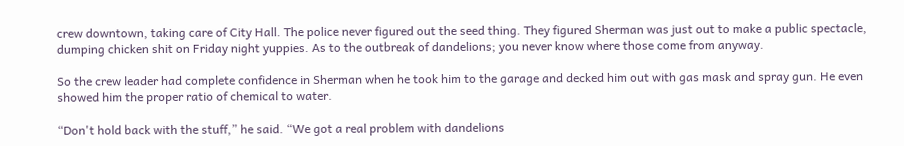crew downtown, taking care of City Hall. The police never figured out the seed thing. They figured Sherman was just out to make a public spectacle, dumping chicken shit on Friday night yuppies. As to the outbreak of dandelions; you never know where those come from anyway.

So the crew leader had complete confidence in Sherman when he took him to the garage and decked him out with gas mask and spray gun. He even showed him the proper ratio of chemical to water.

“Don't hold back with the stuff,” he said. “We got a real problem with dandelions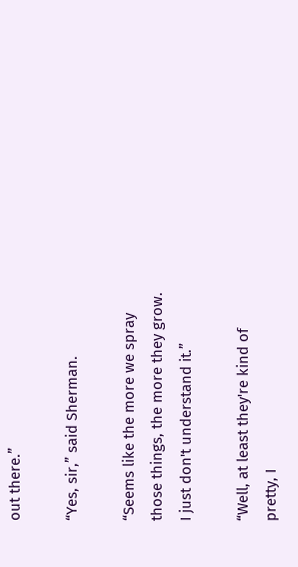out there.”

“Yes, sir,” said Sherman.

“Seems like the more we spray those things, the more they grow. I just don't understand it.”

“Well, at least they're kind of pretty, I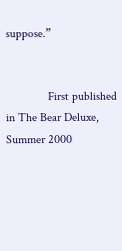suppose.”


              First published in The Bear Deluxe, Summer 2000